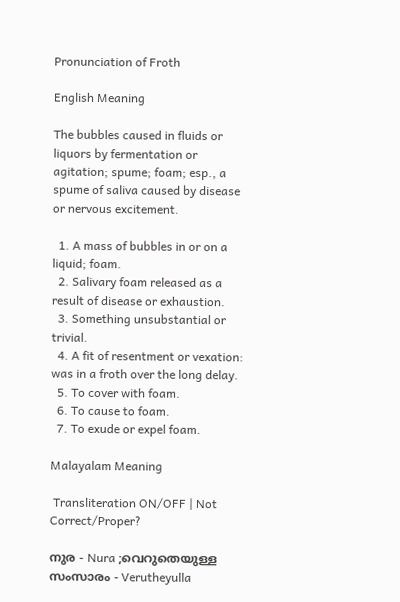Pronunciation of Froth

English Meaning

The bubbles caused in fluids or liquors by fermentation or agitation; spume; foam; esp., a spume of saliva caused by disease or nervous excitement.

  1. A mass of bubbles in or on a liquid; foam.
  2. Salivary foam released as a result of disease or exhaustion.
  3. Something unsubstantial or trivial.
  4. A fit of resentment or vexation: was in a froth over the long delay.
  5. To cover with foam.
  6. To cause to foam.
  7. To exude or expel foam.

Malayalam Meaning

 Transliteration ON/OFF | Not Correct/Proper?

നുര - Nura ;വെറുതെയുള്ള സംസാരം - Verutheyulla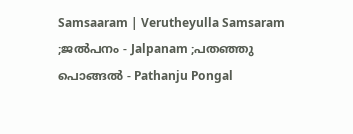Samsaaram | Verutheyulla Samsaram ;ജല്‍പനം - Jalpanam ;പതഞ്ഞു പൊങ്ങല്‍ - Pathanju Pongal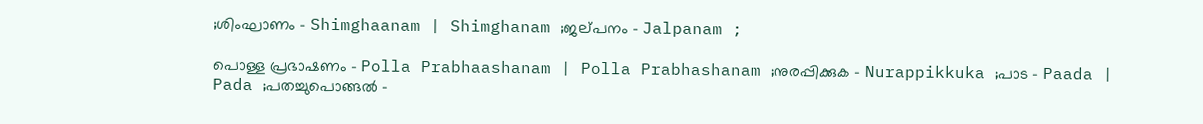;ശിംഘാണം - Shimghaanam | Shimghanam ;ജല്‌പനം - Jalpanam ;

പൊള്ള പ്രഭാഷണം - Polla Prabhaashanam | Polla Prabhashanam ;നുരപ്പിക്കുക - Nurappikkuka ;പാട - Paada | Pada ;പതച്ചുപൊങ്ങല്‍ -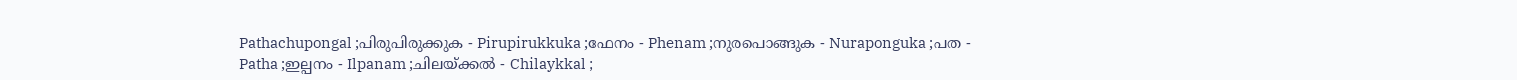Pathachupongal ;പിരുപിരുക്കുക - Pirupirukkuka ;ഫേനം - Phenam ;നുരപൊങ്ങുക - Nuraponguka ;പത - Patha ;ഇല്പനം - Ilpanam ;ചിലയ്‌ക്കല്‍ - Chilaykkal ;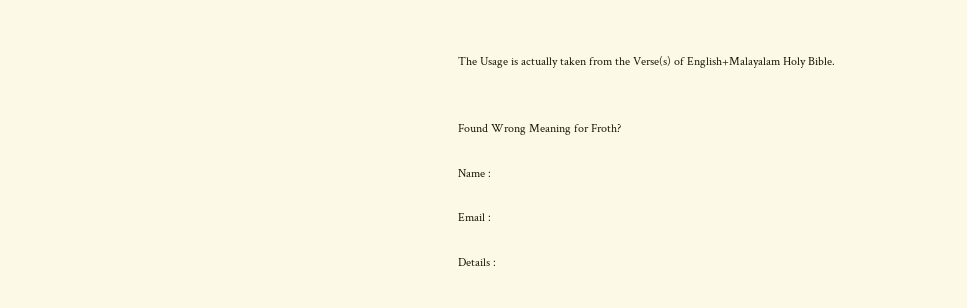The Usage is actually taken from the Verse(s) of English+Malayalam Holy Bible.


Found Wrong Meaning for Froth?

Name :

Email :

Details :